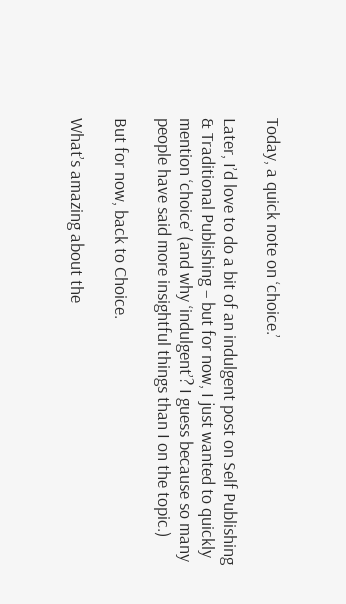Today, a quick note on ‘choice.’

Later, I’d love to do a bit of an indulgent post on Self Publishing & Traditional Publishing – but for now, I just wanted to quickly mention ‘choice’ (and why ‘indulgent’? I guess because so many people have said more insightful things than I on the topic.)

But for now, back to Choice.

What’s amazing about the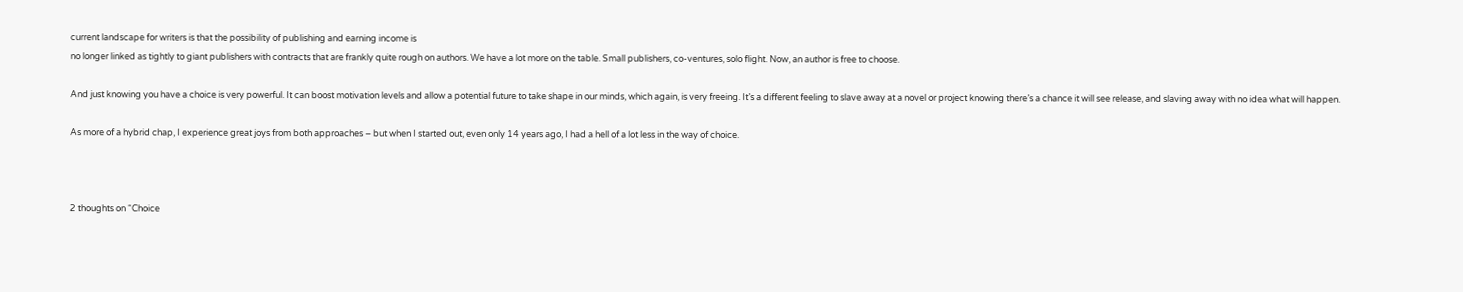current landscape for writers is that the possibility of publishing and earning income is
no longer linked as tightly to giant publishers with contracts that are frankly quite rough on authors. We have a lot more on the table. Small publishers, co-ventures, solo flight. Now, an author is free to choose.

And just knowing you have a choice is very powerful. It can boost motivation levels and allow a potential future to take shape in our minds, which again, is very freeing. It’s a different feeling to slave away at a novel or project knowing there’s a chance it will see release, and slaving away with no idea what will happen.

As more of a hybrid chap, I experience great joys from both approaches – but when I started out, even only 14 years ago, I had a hell of a lot less in the way of choice.



2 thoughts on “Choice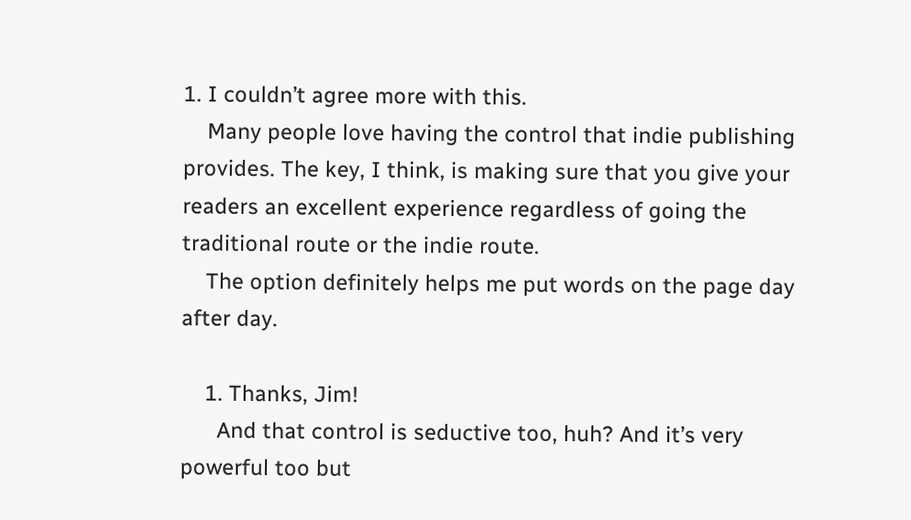1. I couldn’t agree more with this.
    Many people love having the control that indie publishing provides. The key, I think, is making sure that you give your readers an excellent experience regardless of going the traditional route or the indie route.
    The option definitely helps me put words on the page day after day.

    1. Thanks, Jim!
      And that control is seductive too, huh? And it’s very powerful too but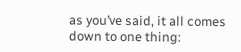as you’ve said, it all comes down to one thing: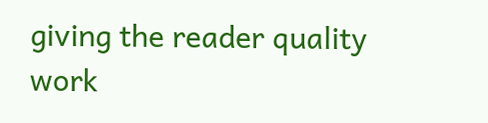giving the reader quality work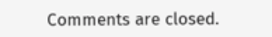Comments are closed.